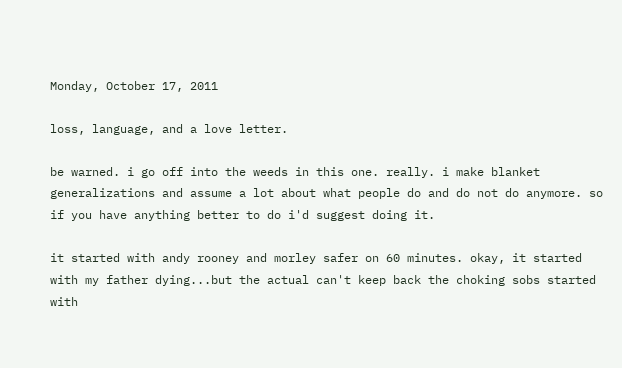Monday, October 17, 2011

loss, language, and a love letter.

be warned. i go off into the weeds in this one. really. i make blanket generalizations and assume a lot about what people do and do not do anymore. so if you have anything better to do i'd suggest doing it.

it started with andy rooney and morley safer on 60 minutes. okay, it started with my father dying...but the actual can't keep back the choking sobs started with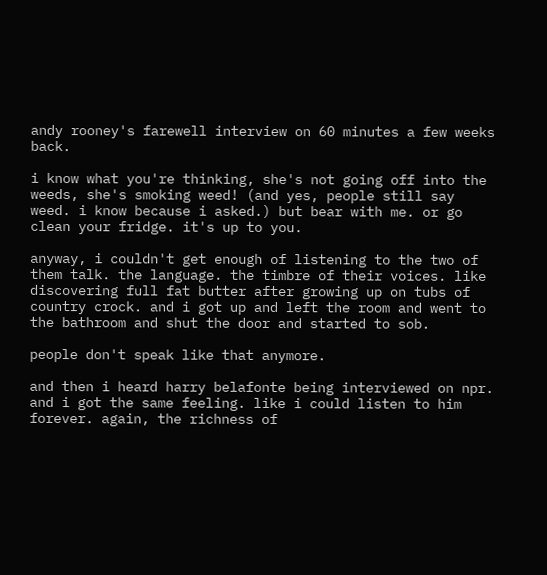andy rooney's farewell interview on 60 minutes a few weeks back.

i know what you're thinking, she's not going off into the weeds, she's smoking weed! (and yes, people still say weed. i know because i asked.) but bear with me. or go clean your fridge. it's up to you.

anyway, i couldn't get enough of listening to the two of them talk. the language. the timbre of their voices. like discovering full fat butter after growing up on tubs of country crock. and i got up and left the room and went to the bathroom and shut the door and started to sob.

people don't speak like that anymore.

and then i heard harry belafonte being interviewed on npr. and i got the same feeling. like i could listen to him forever. again, the richness of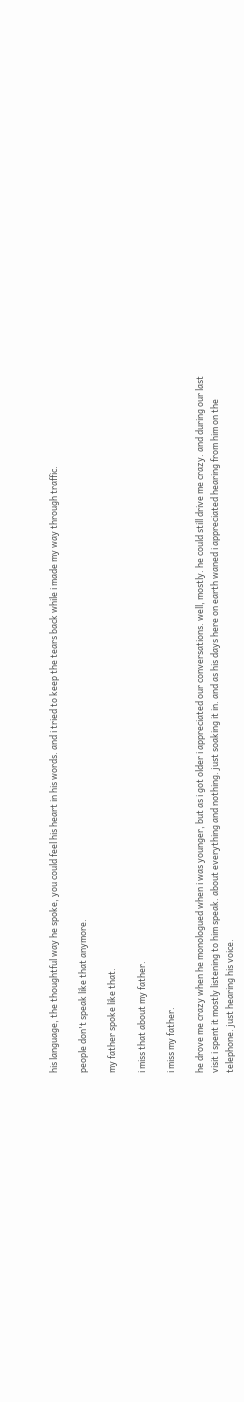his language, the thoughtful way he spoke, you could feel his heart in his words. and i tried to keep the tears back while i made my way through traffic.

people don't speak like that anymore.

my father spoke like that.

i miss that about my father.

i miss my father.

he drove me crazy when he monologued when i was younger, but as i got older i appreciated our conversations. well, mostly. he could still drive me crazy. and during our last visit i spent it mostly listening to him speak. about everything and nothing. just soaking it in. and as his days here on earth waned i appreciated hearing from him on the telephone. just hearing his voice.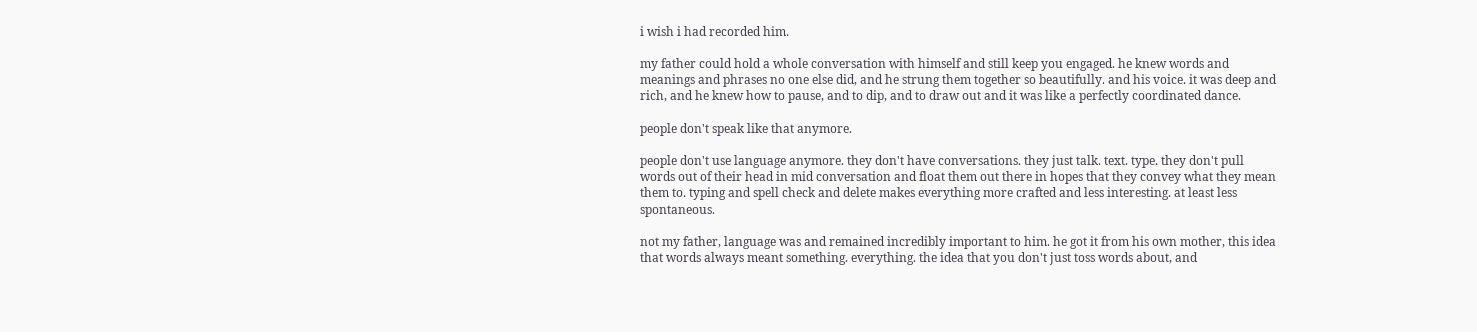i wish i had recorded him.

my father could hold a whole conversation with himself and still keep you engaged. he knew words and meanings and phrases no one else did, and he strung them together so beautifully. and his voice. it was deep and rich, and he knew how to pause, and to dip, and to draw out and it was like a perfectly coordinated dance.

people don't speak like that anymore.

people don't use language anymore. they don't have conversations. they just talk. text. type. they don't pull words out of their head in mid conversation and float them out there in hopes that they convey what they mean them to. typing and spell check and delete makes everything more crafted and less interesting. at least less spontaneous.

not my father, language was and remained incredibly important to him. he got it from his own mother, this idea that words always meant something. everything. the idea that you don't just toss words about, and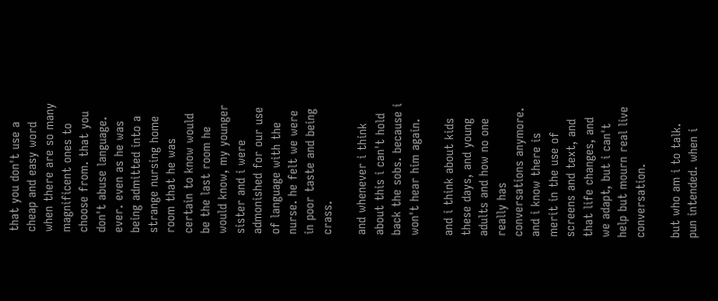that you don't use a cheap and easy word when there are so many magnificent ones to choose from. that you don't abuse language. ever. even as he was being admitted into a strange nursing home room that he was certain to know would be the last room he would know, my younger sister and i were admonished for our use of language with the nurse. he felt we were in poor taste and being crass.

and whenever i think about this i can't hold back the sobs. because i won't hear him again.

and i think about kids these days, and young adults and how no one really has conversations anymore. and i know there is merit in the use of screens and text, and that life changes, and we adapt, but i can't help but mourn real live conversation.

but who am i to talk. pun intended. when i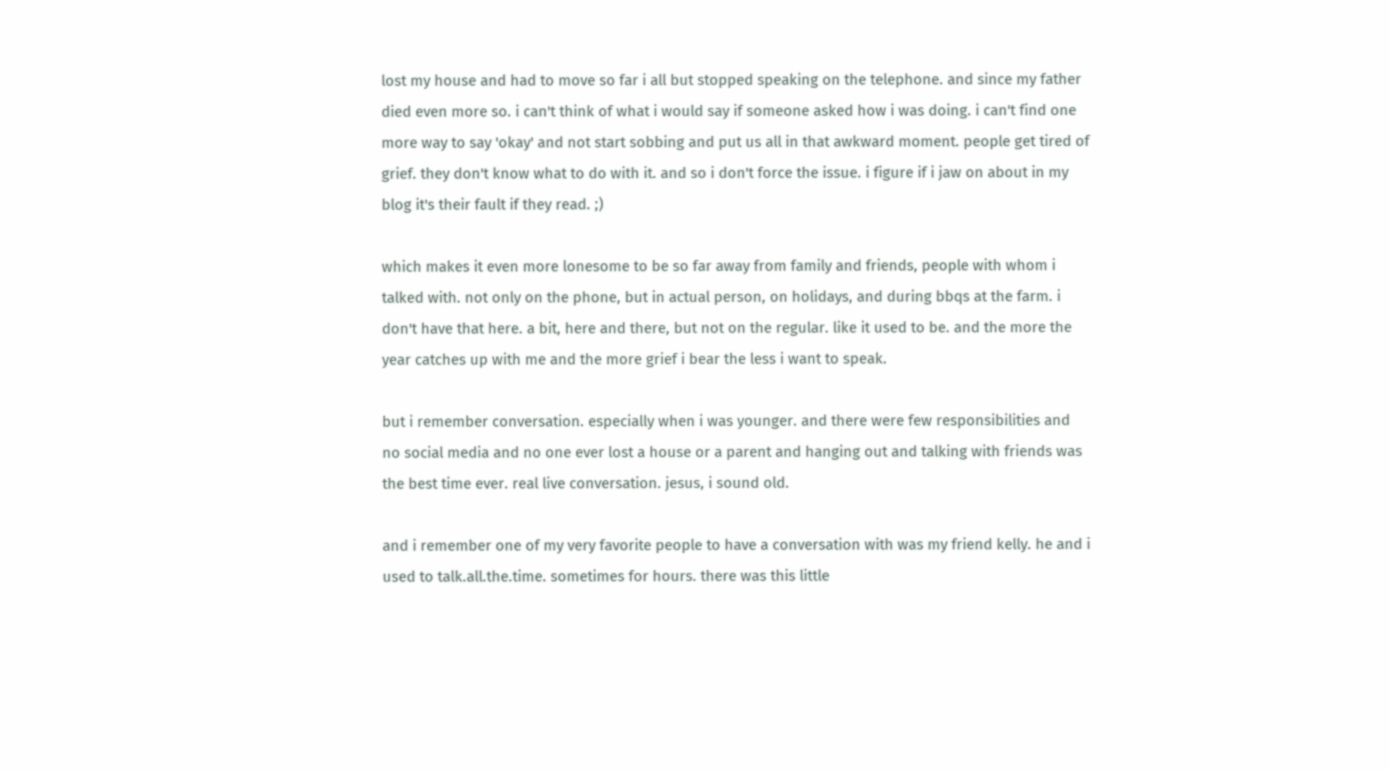lost my house and had to move so far i all but stopped speaking on the telephone. and since my father died even more so. i can't think of what i would say if someone asked how i was doing. i can't find one more way to say 'okay' and not start sobbing and put us all in that awkward moment. people get tired of grief. they don't know what to do with it. and so i don't force the issue. i figure if i jaw on about in my blog it's their fault if they read. ;)

which makes it even more lonesome to be so far away from family and friends, people with whom i talked with. not only on the phone, but in actual person, on holidays, and during bbqs at the farm. i don't have that here. a bit, here and there, but not on the regular. like it used to be. and the more the year catches up with me and the more grief i bear the less i want to speak.

but i remember conversation. especially when i was younger. and there were few responsibilities and no social media and no one ever lost a house or a parent and hanging out and talking with friends was the best time ever. real live conversation. jesus, i sound old.

and i remember one of my very favorite people to have a conversation with was my friend kelly. he and i used to talk.all.the.time. sometimes for hours. there was this little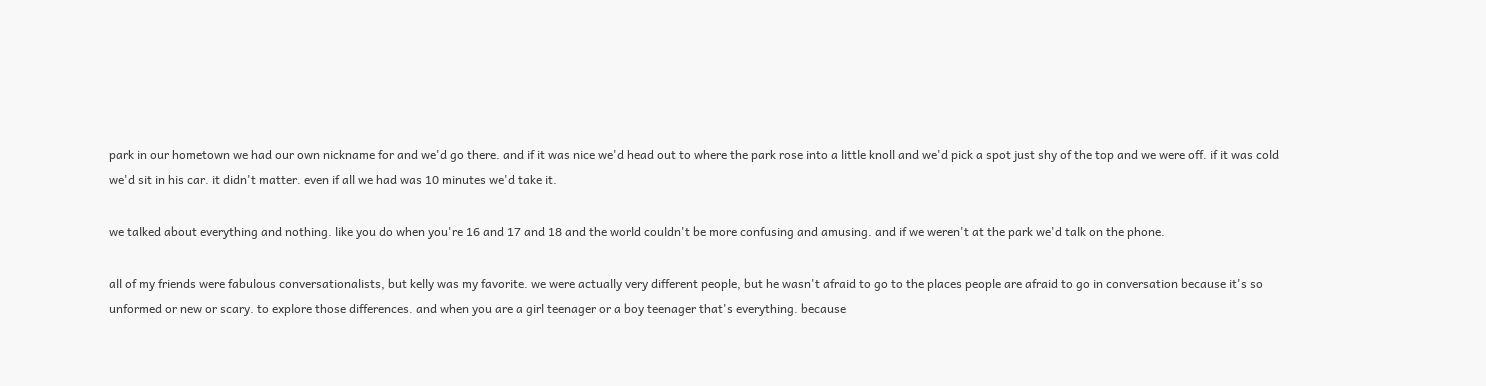park in our hometown we had our own nickname for and we'd go there. and if it was nice we'd head out to where the park rose into a little knoll and we'd pick a spot just shy of the top and we were off. if it was cold we'd sit in his car. it didn't matter. even if all we had was 10 minutes we'd take it.

we talked about everything and nothing. like you do when you're 16 and 17 and 18 and the world couldn't be more confusing and amusing. and if we weren't at the park we'd talk on the phone.

all of my friends were fabulous conversationalists, but kelly was my favorite. we were actually very different people, but he wasn't afraid to go to the places people are afraid to go in conversation because it's so unformed or new or scary. to explore those differences. and when you are a girl teenager or a boy teenager that's everything. because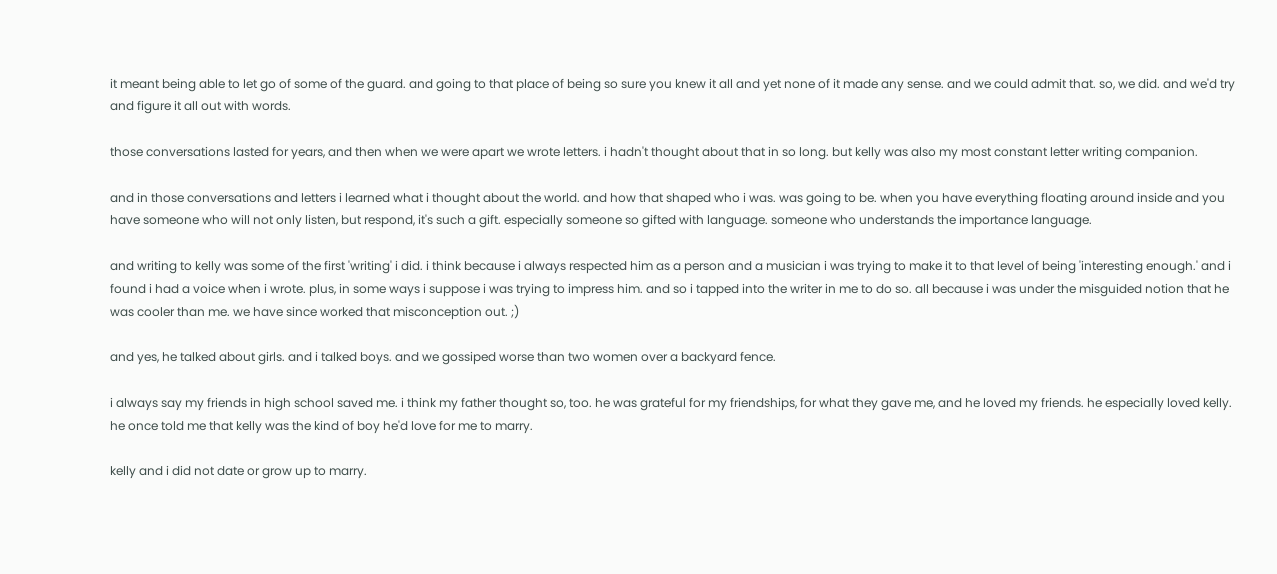it meant being able to let go of some of the guard. and going to that place of being so sure you knew it all and yet none of it made any sense. and we could admit that. so, we did. and we'd try and figure it all out with words.

those conversations lasted for years, and then when we were apart we wrote letters. i hadn't thought about that in so long. but kelly was also my most constant letter writing companion.

and in those conversations and letters i learned what i thought about the world. and how that shaped who i was. was going to be. when you have everything floating around inside and you have someone who will not only listen, but respond, it's such a gift. especially someone so gifted with language. someone who understands the importance language.

and writing to kelly was some of the first 'writing' i did. i think because i always respected him as a person and a musician i was trying to make it to that level of being 'interesting enough.' and i found i had a voice when i wrote. plus, in some ways i suppose i was trying to impress him. and so i tapped into the writer in me to do so. all because i was under the misguided notion that he was cooler than me. we have since worked that misconception out. ;)

and yes, he talked about girls. and i talked boys. and we gossiped worse than two women over a backyard fence.

i always say my friends in high school saved me. i think my father thought so, too. he was grateful for my friendships, for what they gave me, and he loved my friends. he especially loved kelly. he once told me that kelly was the kind of boy he'd love for me to marry.

kelly and i did not date or grow up to marry.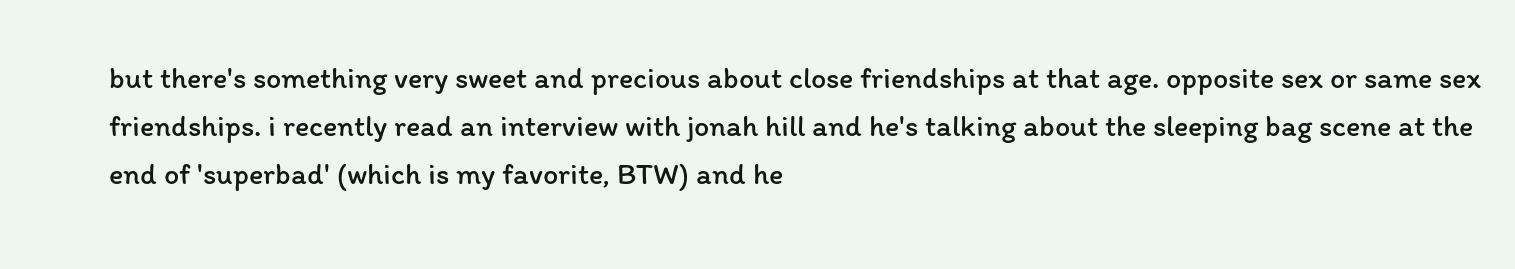but there's something very sweet and precious about close friendships at that age. opposite sex or same sex friendships. i recently read an interview with jonah hill and he's talking about the sleeping bag scene at the end of 'superbad' (which is my favorite, BTW) and he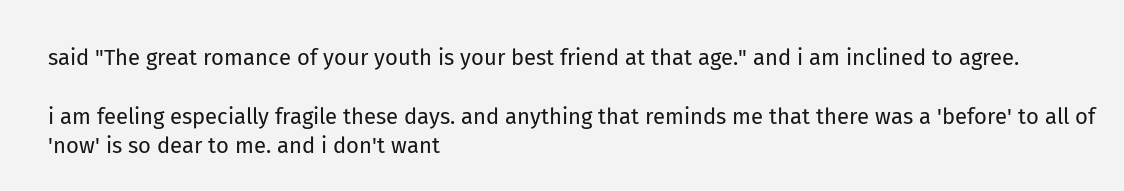said "The great romance of your youth is your best friend at that age." and i am inclined to agree.

i am feeling especially fragile these days. and anything that reminds me that there was a 'before' to all of 'now' is so dear to me. and i don't want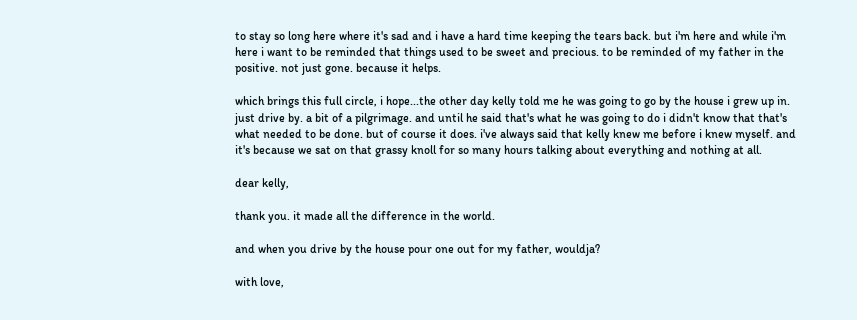to stay so long here where it's sad and i have a hard time keeping the tears back. but i'm here and while i'm here i want to be reminded that things used to be sweet and precious. to be reminded of my father in the positive. not just gone. because it helps.

which brings this full circle, i hope...the other day kelly told me he was going to go by the house i grew up in. just drive by. a bit of a pilgrimage. and until he said that's what he was going to do i didn't know that that's what needed to be done. but of course it does. i've always said that kelly knew me before i knew myself. and it's because we sat on that grassy knoll for so many hours talking about everything and nothing at all.

dear kelly,

thank you. it made all the difference in the world.

and when you drive by the house pour one out for my father, wouldja?

with love,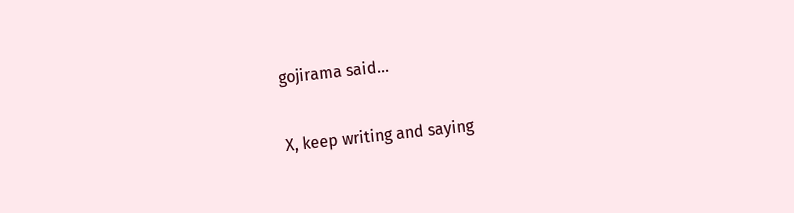gojirama said...

X, keep writing and saying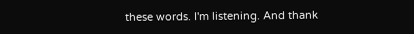these words. I'm listening. And thank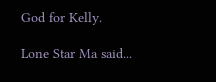God for Kelly.

Lone Star Ma said...